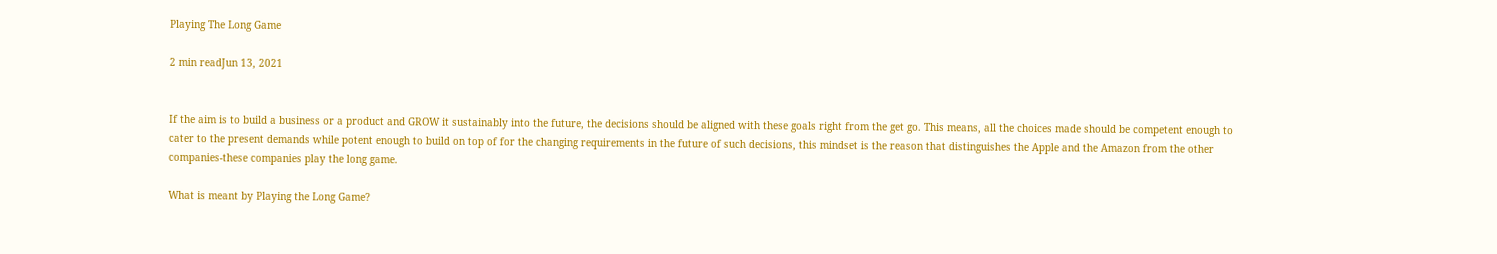Playing The Long Game

2 min readJun 13, 2021


If the aim is to build a business or a product and GROW it sustainably into the future, the decisions should be aligned with these goals right from the get go. This means, all the choices made should be competent enough to cater to the present demands while potent enough to build on top of for the changing requirements in the future of such decisions, this mindset is the reason that distinguishes the Apple and the Amazon from the other companies-these companies play the long game.

What is meant by Playing the Long Game?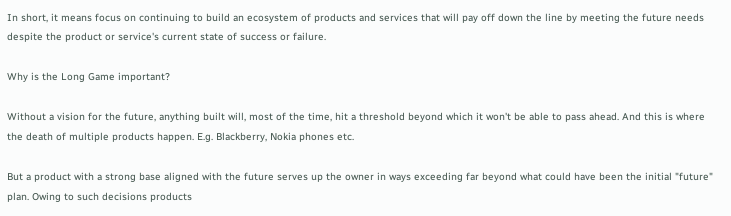In short, it means focus on continuing to build an ecosystem of products and services that will pay off down the line by meeting the future needs despite the product or service's current state of success or failure.

Why is the Long Game important?

Without a vision for the future, anything built will, most of the time, hit a threshold beyond which it won't be able to pass ahead. And this is where the death of multiple products happen. E.g. Blackberry, Nokia phones etc.

But a product with a strong base aligned with the future serves up the owner in ways exceeding far beyond what could have been the initial "future" plan. Owing to such decisions products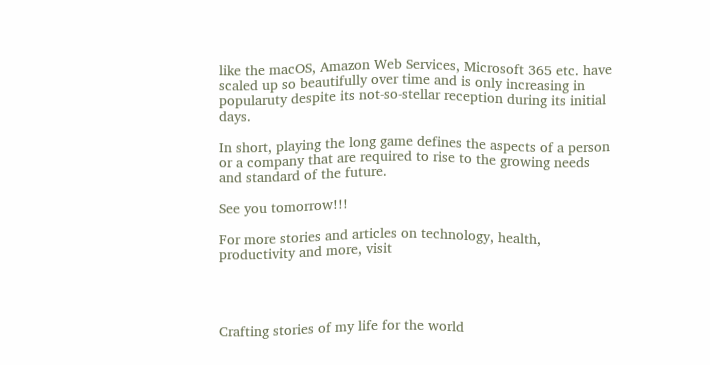like the macOS, Amazon Web Services, Microsoft 365 etc. have scaled up so beautifully over time and is only increasing in popularuty despite its not-so-stellar reception during its initial days.

In short, playing the long game defines the aspects of a person or a company that are required to rise to the growing needs and standard of the future.

See you tomorrow!!!

For more stories and articles on technology, health, productivity and more, visit




Crafting stories of my life for the world